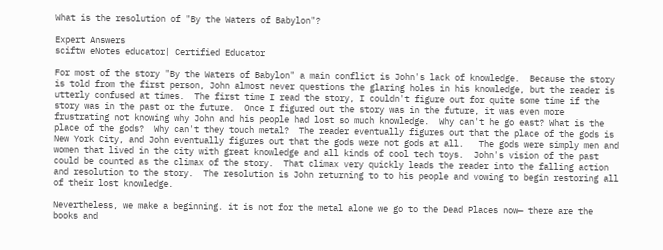What is the resolution of "By the Waters of Babylon"?

Expert Answers
sciftw eNotes educator| Certified Educator

For most of the story "By the Waters of Babylon" a main conflict is John's lack of knowledge.  Because the story is told from the first person, John almost never questions the glaring holes in his knowledge, but the reader is utterly confused at times.  The first time I read the story, I couldn't figure out for quite some time if the story was in the past or the future.  Once I figured out the story was in the future, it was even more frustrating not knowing why John and his people had lost so much knowledge.  Why can't he go east? What is the place of the gods?  Why can't they touch metal?  The reader eventually figures out that the place of the gods is New York City, and John eventually figures out that the gods were not gods at all.   The gods were simply men and women that lived in the city with great knowledge and all kinds of cool tech toys.  John's vision of the past could be counted as the climax of the story.  That climax very quickly leads the reader into the falling action and resolution to the story.  The resolution is John returning to to his people and vowing to begin restoring all of their lost knowledge.

Nevertheless, we make a beginning. it is not for the metal alone we go to the Dead Places now— there are the books and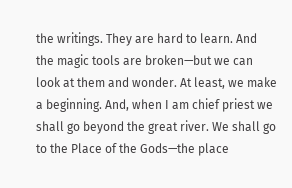the writings. They are hard to learn. And the magic tools are broken—but we can look at them and wonder. At least, we make a beginning. And, when I am chief priest we shall go beyond the great river. We shall go to the Place of the Gods—the place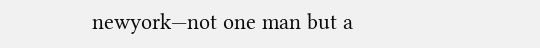newyork—not one man but a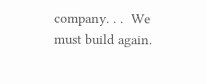company. . .  We must build again.